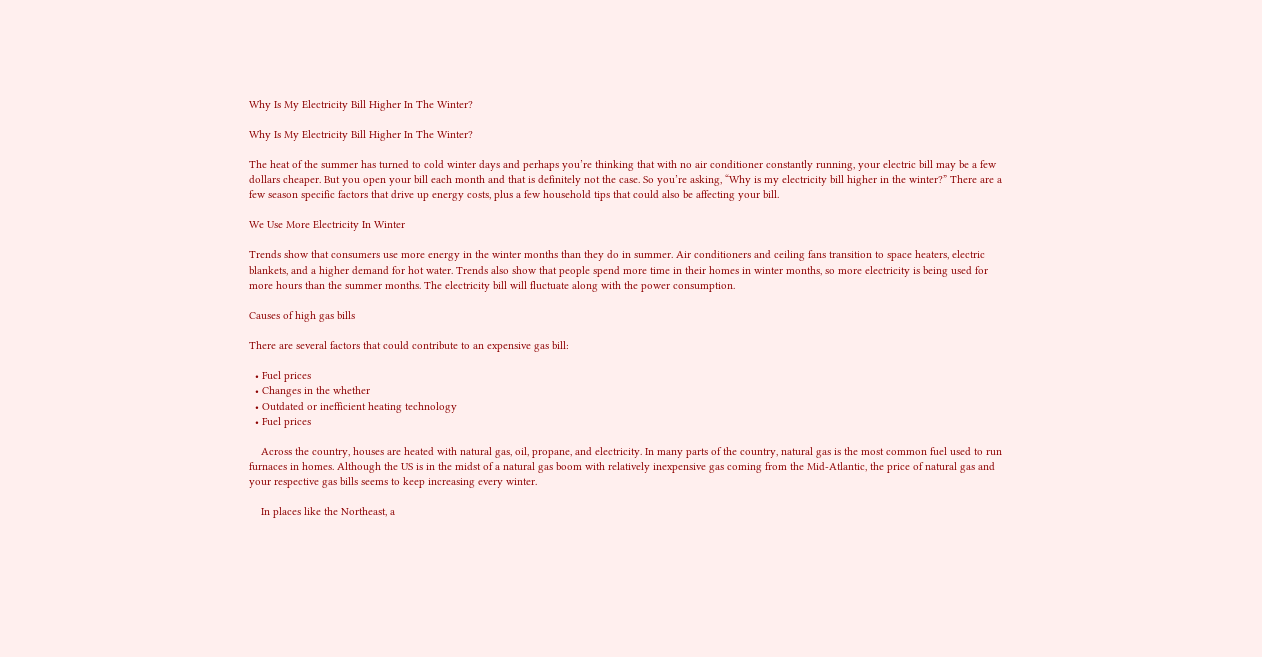Why Is My Electricity Bill Higher In The Winter?

Why Is My Electricity Bill Higher In The Winter?

The heat of the summer has turned to cold winter days and perhaps you’re thinking that with no air conditioner constantly running, your electric bill may be a few dollars cheaper. But you open your bill each month and that is definitely not the case. So you’re asking, “Why is my electricity bill higher in the winter?” There are a few season specific factors that drive up energy costs, plus a few household tips that could also be affecting your bill.

We Use More Electricity In Winter

Trends show that consumers use more energy in the winter months than they do in summer. Air conditioners and ceiling fans transition to space heaters, electric blankets, and a higher demand for hot water. Trends also show that people spend more time in their homes in winter months, so more electricity is being used for more hours than the summer months. The electricity bill will fluctuate along with the power consumption.

Causes of high gas bills

There are several factors that could contribute to an expensive gas bill:

  • Fuel prices
  • Changes in the whether
  • Outdated or inefficient heating technology
  • Fuel prices

    Across the country, houses are heated with natural gas, oil, propane, and electricity. In many parts of the country, natural gas is the most common fuel used to run furnaces in homes. Although the US is in the midst of a natural gas boom with relatively inexpensive gas coming from the Mid-Atlantic, the price of natural gas and your respective gas bills seems to keep increasing every winter.

    In places like the Northeast, a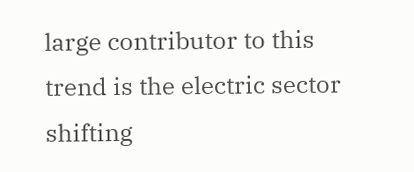large contributor to this trend is the electric sector shifting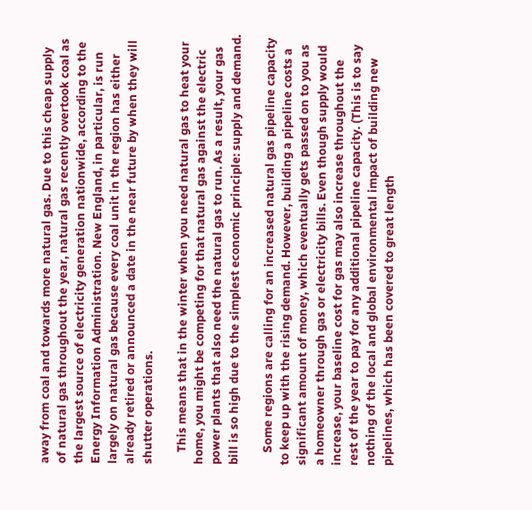away from coal and towards more natural gas. Due to this cheap supply of natural gas throughout the year, natural gas recently overtook coal as the largest source of electricity generation nationwide, according to the Energy Information Administration. New England, in particular, is run largely on natural gas because every coal unit in the region has either already retired or announced a date in the near future by when they will shutter operations.

    This means that in the winter when you need natural gas to heat your home, you might be competing for that natural gas against the electric power plants that also need the natural gas to run. As a result, your gas bill is so high due to the simplest economic principle: supply and demand.

    Some regions are calling for an increased natural gas pipeline capacity to keep up with the rising demand. However, building a pipeline costs a significant amount of money, which eventually gets passed on to you as a homeowner through gas or electricity bills. Even though supply would increase, your baseline cost for gas may also increase throughout the rest of the year to pay for any additional pipeline capacity. (This is to say nothing of the local and global environmental impact of building new pipelines, which has been covered to great length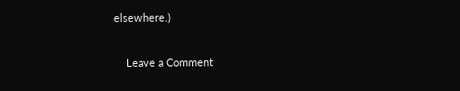elsewhere.)

    Leave a Comment